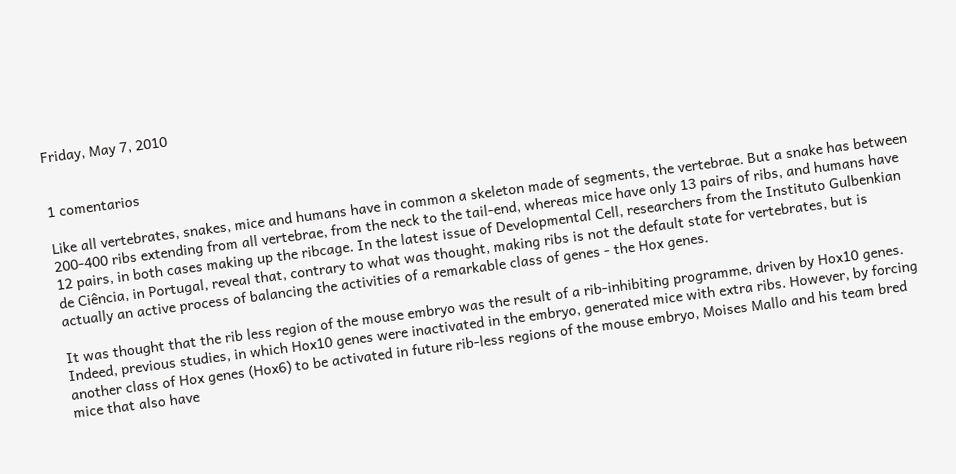Friday, May 7, 2010


1 comentarios

Like all vertebrates, snakes, mice and humans have in common a skeleton made of segments, the vertebrae. But a snake has between 200-400 ribs extending from all vertebrae, from the neck to the tail-end, whereas mice have only 13 pairs of ribs, and humans have 12 pairs, in both cases making up the ribcage. In the latest issue of Developmental Cell, researchers from the Instituto Gulbenkian de Ciência, in Portugal, reveal that, contrary to what was thought, making ribs is not the default state for vertebrates, but is actually an active process of balancing the activities of a remarkable class of genes - the Hox genes.

It was thought that the rib less region of the mouse embryo was the result of a rib-inhibiting programme, driven by Hox10 genes. Indeed, previous studies, in which Hox10 genes were inactivated in the embryo, generated mice with extra ribs. However, by forcing another class of Hox genes (Hox6) to be activated in future rib-less regions of the mouse embryo, Moises Mallo and his team bred mice that also have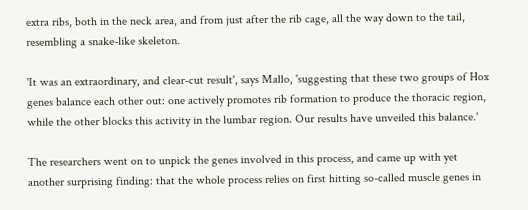extra ribs, both in the neck area, and from just after the rib cage, all the way down to the tail, resembling a snake-like skeleton.

'It was an extraordinary, and clear-cut result', says Mallo, 'suggesting that these two groups of Hox genes balance each other out: one actively promotes rib formation to produce the thoracic region, while the other blocks this activity in the lumbar region. Our results have unveiled this balance.'

The researchers went on to unpick the genes involved in this process, and came up with yet another surprising finding: that the whole process relies on first hitting so-called muscle genes in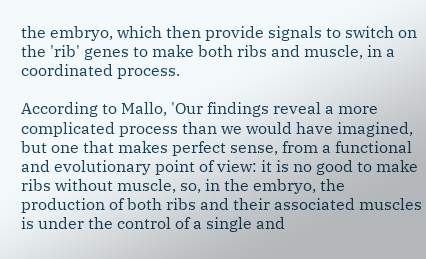the embryo, which then provide signals to switch on the 'rib' genes to make both ribs and muscle, in a coordinated process.

According to Mallo, 'Our findings reveal a more complicated process than we would have imagined, but one that makes perfect sense, from a functional and evolutionary point of view: it is no good to make ribs without muscle, so, in the embryo, the production of both ribs and their associated muscles is under the control of a single and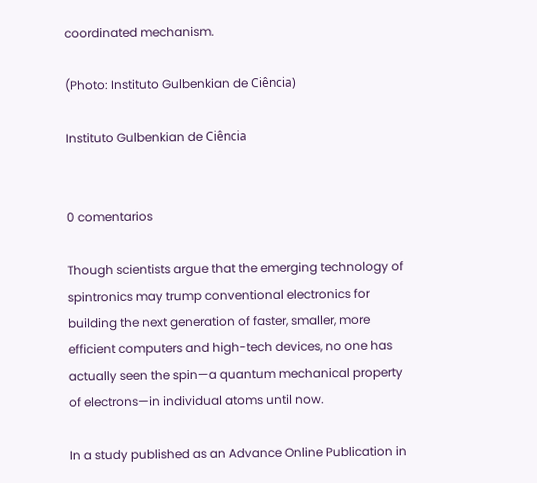coordinated mechanism.

(Photo: Instituto Gulbenkian de Ciência)

Instituto Gulbenkian de Ciência


0 comentarios

Though scientists argue that the emerging technology of spintronics may trump conventional electronics for building the next generation of faster, smaller, more efficient computers and high-tech devices, no one has actually seen the spin—a quantum mechanical property of electrons—in individual atoms until now.

In a study published as an Advance Online Publication in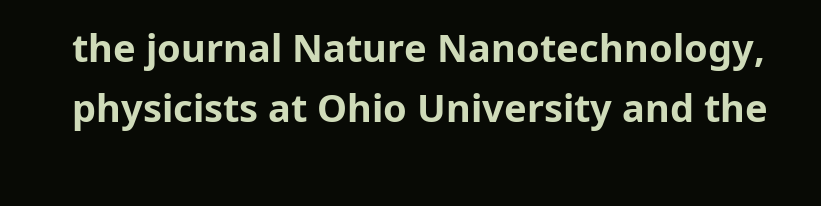the journal Nature Nanotechnology, physicists at Ohio University and the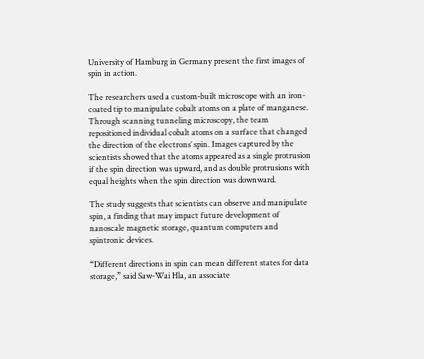University of Hamburg in Germany present the first images of spin in action.

The researchers used a custom-built microscope with an iron-coated tip to manipulate cobalt atoms on a plate of manganese. Through scanning tunneling microscopy, the team repositioned individual cobalt atoms on a surface that changed the direction of the electrons’ spin. Images captured by the scientists showed that the atoms appeared as a single protrusion if the spin direction was upward, and as double protrusions with equal heights when the spin direction was downward.

The study suggests that scientists can observe and manipulate spin, a finding that may impact future development of nanoscale magnetic storage, quantum computers and spintronic devices.

“Different directions in spin can mean different states for data storage,” said Saw-Wai Hla, an associate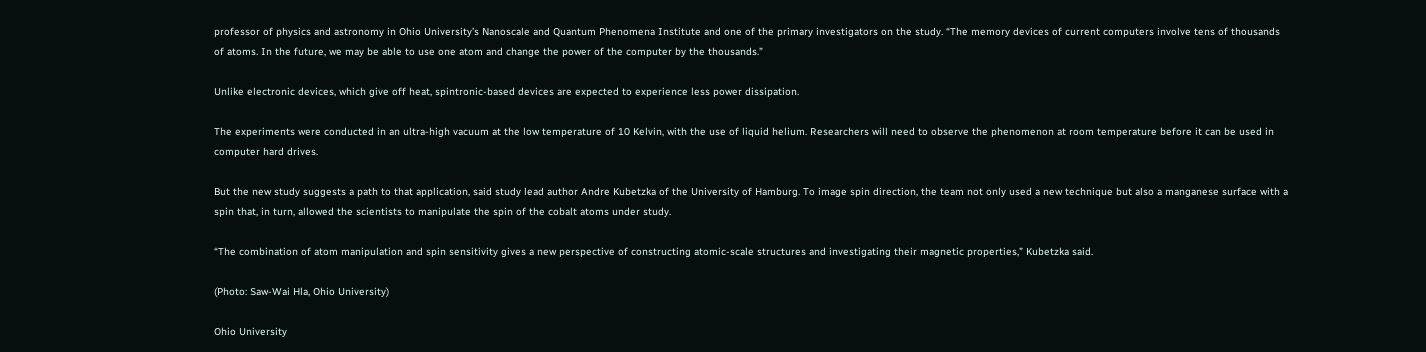professor of physics and astronomy in Ohio University’s Nanoscale and Quantum Phenomena Institute and one of the primary investigators on the study. “The memory devices of current computers involve tens of thousands of atoms. In the future, we may be able to use one atom and change the power of the computer by the thousands.”

Unlike electronic devices, which give off heat, spintronic-based devices are expected to experience less power dissipation.

The experiments were conducted in an ultra-high vacuum at the low temperature of 10 Kelvin, with the use of liquid helium. Researchers will need to observe the phenomenon at room temperature before it can be used in computer hard drives.

But the new study suggests a path to that application, said study lead author Andre Kubetzka of the University of Hamburg. To image spin direction, the team not only used a new technique but also a manganese surface with a spin that, in turn, allowed the scientists to manipulate the spin of the cobalt atoms under study.

“The combination of atom manipulation and spin sensitivity gives a new perspective of constructing atomic-scale structures and investigating their magnetic properties,” Kubetzka said.

(Photo: Saw-Wai Hla, Ohio University)

Ohio University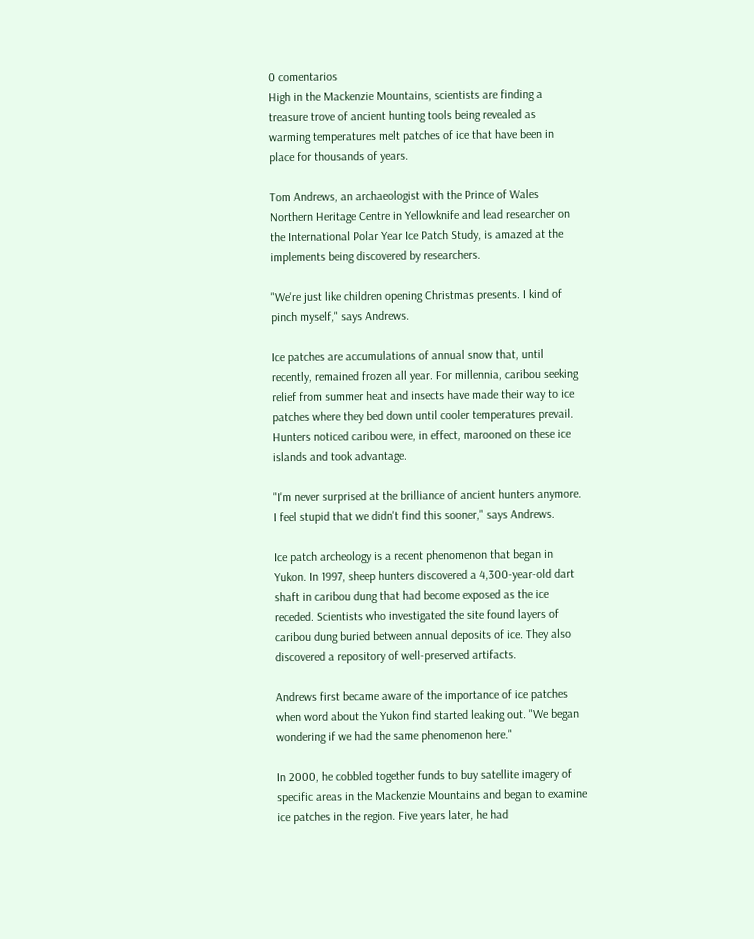0 comentarios
High in the Mackenzie Mountains, scientists are finding a treasure trove of ancient hunting tools being revealed as warming temperatures melt patches of ice that have been in place for thousands of years.

Tom Andrews, an archaeologist with the Prince of Wales Northern Heritage Centre in Yellowknife and lead researcher on the International Polar Year Ice Patch Study, is amazed at the implements being discovered by researchers.

"We're just like children opening Christmas presents. I kind of pinch myself," says Andrews.

Ice patches are accumulations of annual snow that, until recently, remained frozen all year. For millennia, caribou seeking relief from summer heat and insects have made their way to ice patches where they bed down until cooler temperatures prevail. Hunters noticed caribou were, in effect, marooned on these ice islands and took advantage.

"I'm never surprised at the brilliance of ancient hunters anymore. I feel stupid that we didn't find this sooner," says Andrews.

Ice patch archeology is a recent phenomenon that began in Yukon. In 1997, sheep hunters discovered a 4,300-year-old dart shaft in caribou dung that had become exposed as the ice receded. Scientists who investigated the site found layers of caribou dung buried between annual deposits of ice. They also discovered a repository of well-preserved artifacts.

Andrews first became aware of the importance of ice patches when word about the Yukon find started leaking out. "We began wondering if we had the same phenomenon here."

In 2000, he cobbled together funds to buy satellite imagery of specific areas in the Mackenzie Mountains and began to examine ice patches in the region. Five years later, he had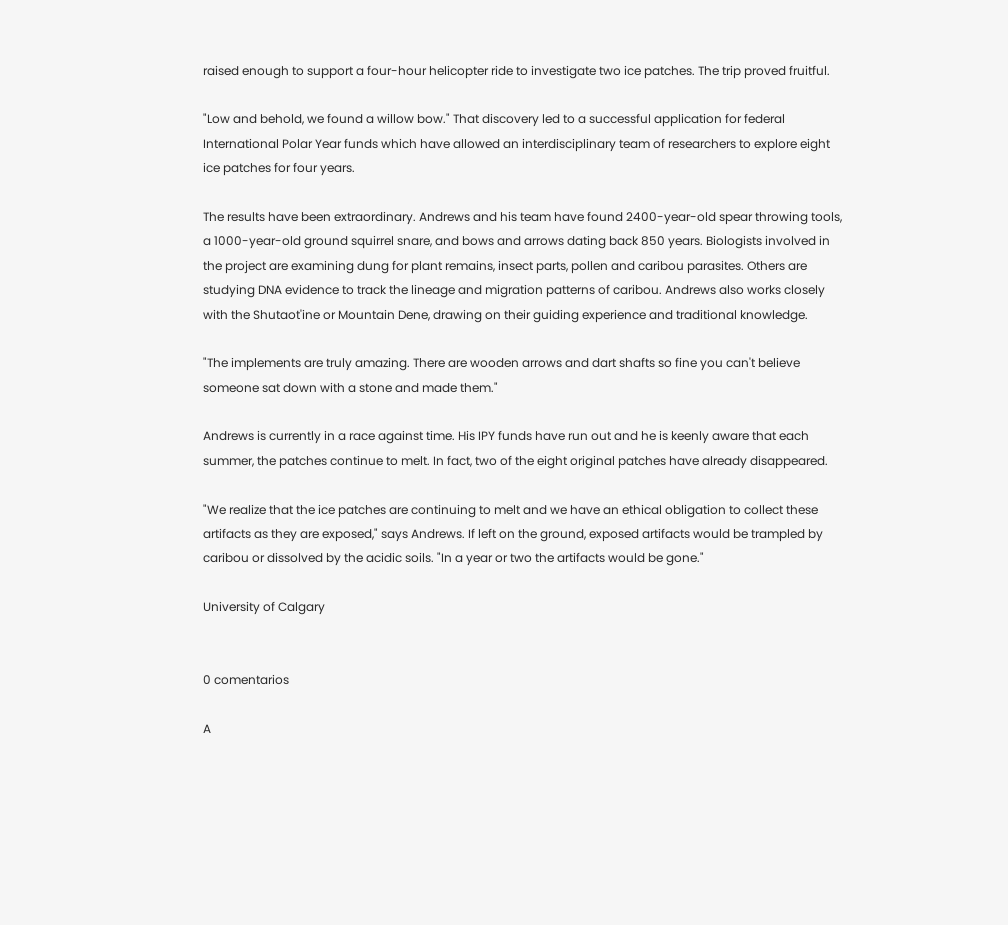raised enough to support a four-hour helicopter ride to investigate two ice patches. The trip proved fruitful.

"Low and behold, we found a willow bow." That discovery led to a successful application for federal International Polar Year funds which have allowed an interdisciplinary team of researchers to explore eight ice patches for four years.

The results have been extraordinary. Andrews and his team have found 2400-year-old spear throwing tools, a 1000-year-old ground squirrel snare, and bows and arrows dating back 850 years. Biologists involved in the project are examining dung for plant remains, insect parts, pollen and caribou parasites. Others are studying DNA evidence to track the lineage and migration patterns of caribou. Andrews also works closely with the Shutaot'ine or Mountain Dene, drawing on their guiding experience and traditional knowledge.

"The implements are truly amazing. There are wooden arrows and dart shafts so fine you can't believe someone sat down with a stone and made them."

Andrews is currently in a race against time. His IPY funds have run out and he is keenly aware that each summer, the patches continue to melt. In fact, two of the eight original patches have already disappeared.

"We realize that the ice patches are continuing to melt and we have an ethical obligation to collect these artifacts as they are exposed," says Andrews. If left on the ground, exposed artifacts would be trampled by caribou or dissolved by the acidic soils. "In a year or two the artifacts would be gone."

University of Calgary


0 comentarios

A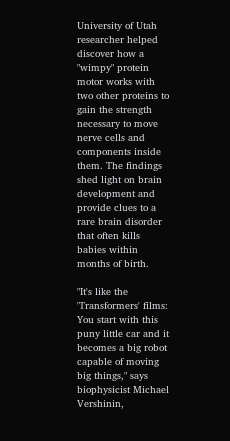University of Utah researcher helped discover how a "wimpy" protein motor works with two other proteins to gain the strength necessary to move nerve cells and components inside them. The findings shed light on brain development and provide clues to a rare brain disorder that often kills babies within months of birth.

"It's like the 'Transformers' films: You start with this puny little car and it becomes a big robot capable of moving big things," says biophysicist Michael Vershinin,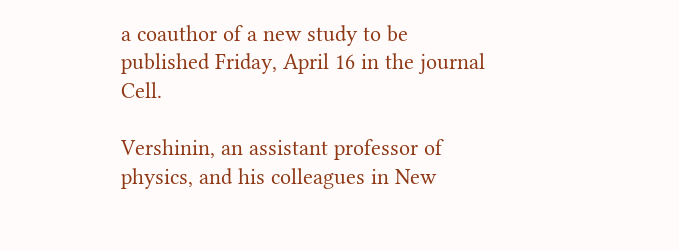a coauthor of a new study to be published Friday, April 16 in the journal Cell.

Vershinin, an assistant professor of physics, and his colleagues in New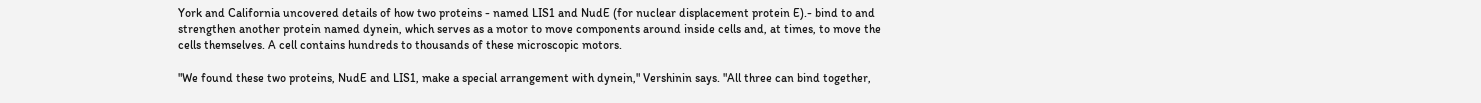York and California uncovered details of how two proteins - named LIS1 and NudE (for nuclear displacement protein E).- bind to and strengthen another protein named dynein, which serves as a motor to move components around inside cells and, at times, to move the cells themselves. A cell contains hundreds to thousands of these microscopic motors.

"We found these two proteins, NudE and LIS1, make a special arrangement with dynein," Vershinin says. "All three can bind together,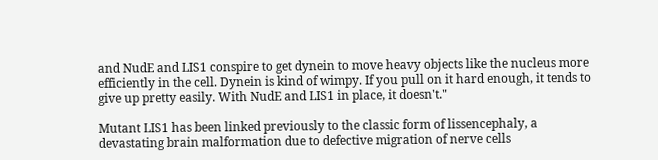and NudE and LIS1 conspire to get dynein to move heavy objects like the nucleus more efficiently in the cell. Dynein is kind of wimpy. If you pull on it hard enough, it tends to give up pretty easily. With NudE and LIS1 in place, it doesn't."

Mutant LIS1 has been linked previously to the classic form of lissencephaly, a devastating brain malformation due to defective migration of nerve cells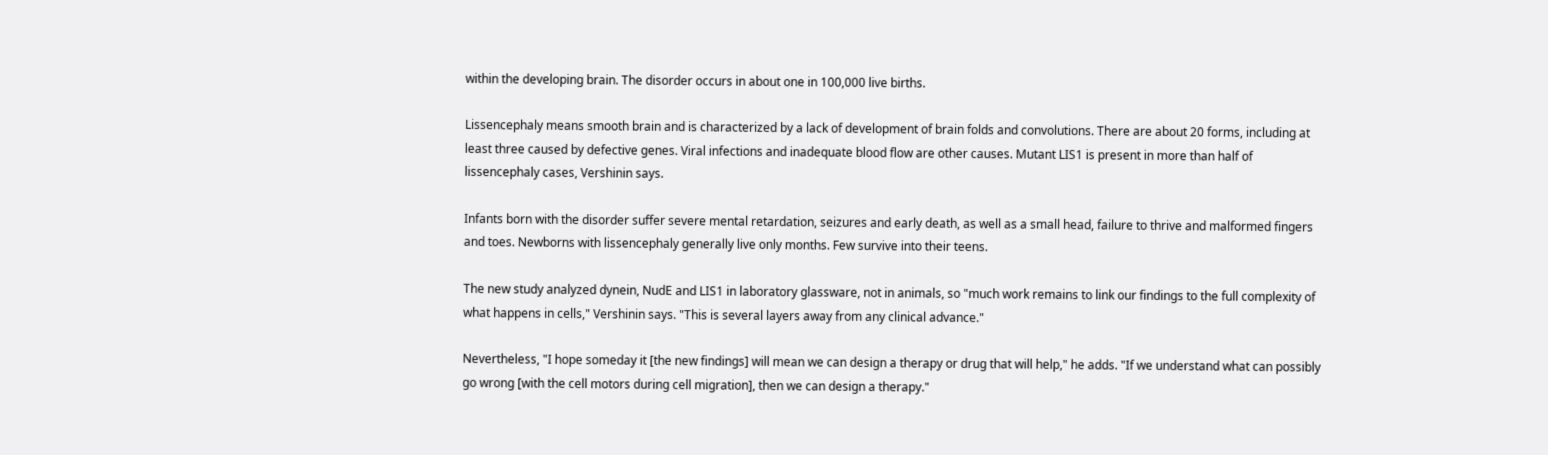within the developing brain. The disorder occurs in about one in 100,000 live births.

Lissencephaly means smooth brain and is characterized by a lack of development of brain folds and convolutions. There are about 20 forms, including at least three caused by defective genes. Viral infections and inadequate blood flow are other causes. Mutant LIS1 is present in more than half of lissencephaly cases, Vershinin says.

Infants born with the disorder suffer severe mental retardation, seizures and early death, as well as a small head, failure to thrive and malformed fingers and toes. Newborns with lissencephaly generally live only months. Few survive into their teens.

The new study analyzed dynein, NudE and LIS1 in laboratory glassware, not in animals, so "much work remains to link our findings to the full complexity of what happens in cells," Vershinin says. "This is several layers away from any clinical advance."

Nevertheless, "I hope someday it [the new findings] will mean we can design a therapy or drug that will help," he adds. "If we understand what can possibly go wrong [with the cell motors during cell migration], then we can design a therapy."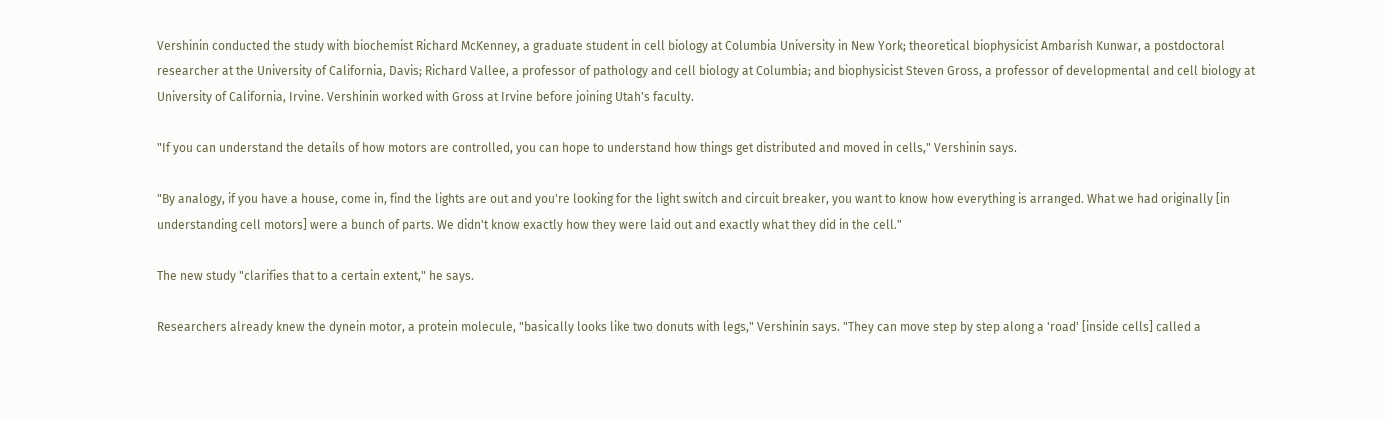Vershinin conducted the study with biochemist Richard McKenney, a graduate student in cell biology at Columbia University in New York; theoretical biophysicist Ambarish Kunwar, a postdoctoral researcher at the University of California, Davis; Richard Vallee, a professor of pathology and cell biology at Columbia; and biophysicist Steven Gross, a professor of developmental and cell biology at University of California, Irvine. Vershinin worked with Gross at Irvine before joining Utah's faculty.

"If you can understand the details of how motors are controlled, you can hope to understand how things get distributed and moved in cells," Vershinin says.

"By analogy, if you have a house, come in, find the lights are out and you're looking for the light switch and circuit breaker, you want to know how everything is arranged. What we had originally [in understanding cell motors] were a bunch of parts. We didn't know exactly how they were laid out and exactly what they did in the cell."

The new study "clarifies that to a certain extent," he says.

Researchers already knew the dynein motor, a protein molecule, "basically looks like two donuts with legs," Vershinin says. "They can move step by step along a 'road' [inside cells] called a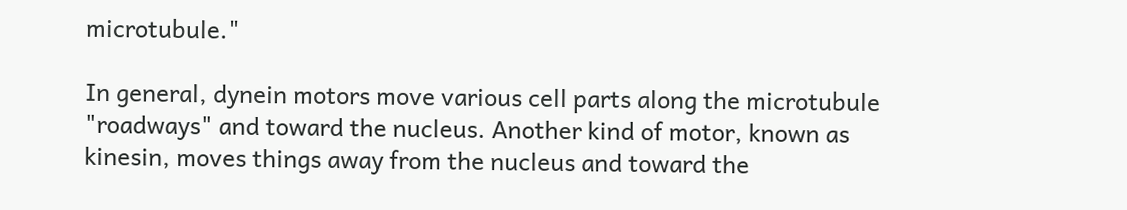microtubule."

In general, dynein motors move various cell parts along the microtubule "roadways" and toward the nucleus. Another kind of motor, known as kinesin, moves things away from the nucleus and toward the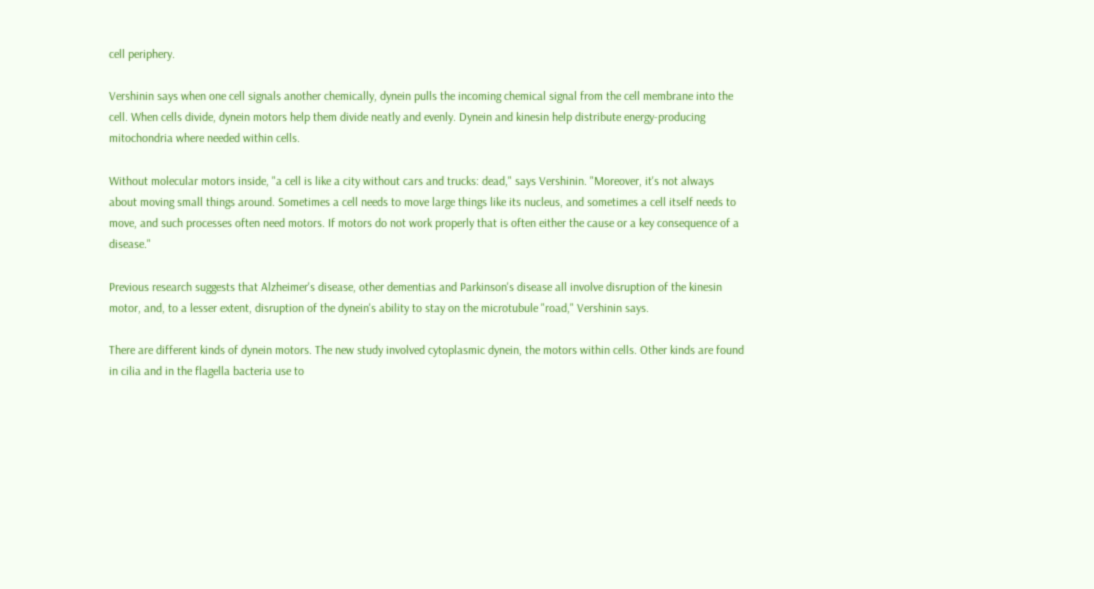cell periphery.

Vershinin says when one cell signals another chemically, dynein pulls the incoming chemical signal from the cell membrane into the cell. When cells divide, dynein motors help them divide neatly and evenly. Dynein and kinesin help distribute energy-producing mitochondria where needed within cells.

Without molecular motors inside, "a cell is like a city without cars and trucks: dead," says Vershinin. "Moreover, it's not always about moving small things around. Sometimes a cell needs to move large things like its nucleus, and sometimes a cell itself needs to move, and such processes often need motors. If motors do not work properly that is often either the cause or a key consequence of a disease."

Previous research suggests that Alzheimer's disease, other dementias and Parkinson's disease all involve disruption of the kinesin motor, and, to a lesser extent, disruption of the dynein's ability to stay on the microtubule "road," Vershinin says.

There are different kinds of dynein motors. The new study involved cytoplasmic dynein, the motors within cells. Other kinds are found in cilia and in the flagella bacteria use to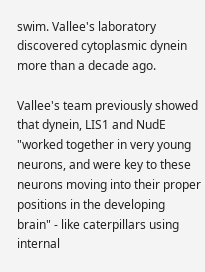swim. Vallee's laboratory discovered cytoplasmic dynein more than a decade ago.

Vallee's team previously showed that dynein, LIS1 and NudE "worked together in very young neurons, and were key to these neurons moving into their proper positions in the developing brain" - like caterpillars using internal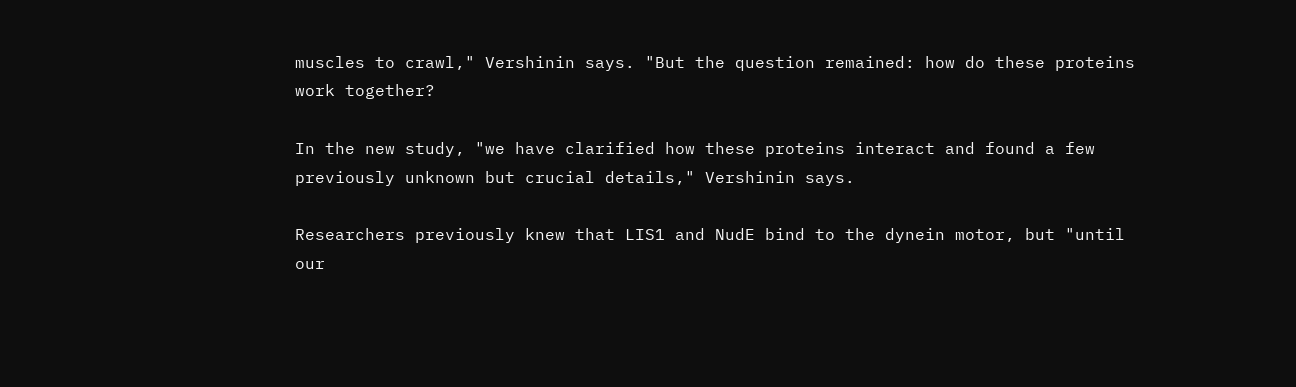muscles to crawl," Vershinin says. "But the question remained: how do these proteins work together?

In the new study, "we have clarified how these proteins interact and found a few previously unknown but crucial details," Vershinin says.

Researchers previously knew that LIS1 and NudE bind to the dynein motor, but "until our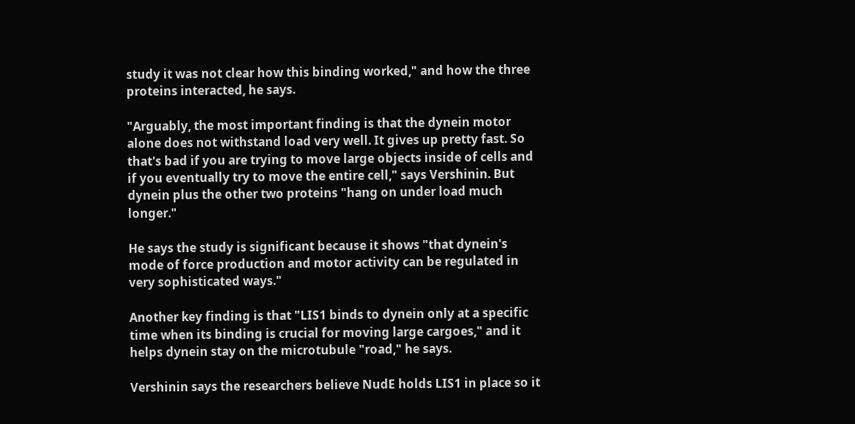study it was not clear how this binding worked," and how the three proteins interacted, he says.

"Arguably, the most important finding is that the dynein motor alone does not withstand load very well. It gives up pretty fast. So that's bad if you are trying to move large objects inside of cells and if you eventually try to move the entire cell," says Vershinin. But dynein plus the other two proteins "hang on under load much longer."

He says the study is significant because it shows "that dynein's mode of force production and motor activity can be regulated in very sophisticated ways."

Another key finding is that "LIS1 binds to dynein only at a specific time when its binding is crucial for moving large cargoes," and it helps dynein stay on the microtubule "road," he says.

Vershinin says the researchers believe NudE holds LIS1 in place so it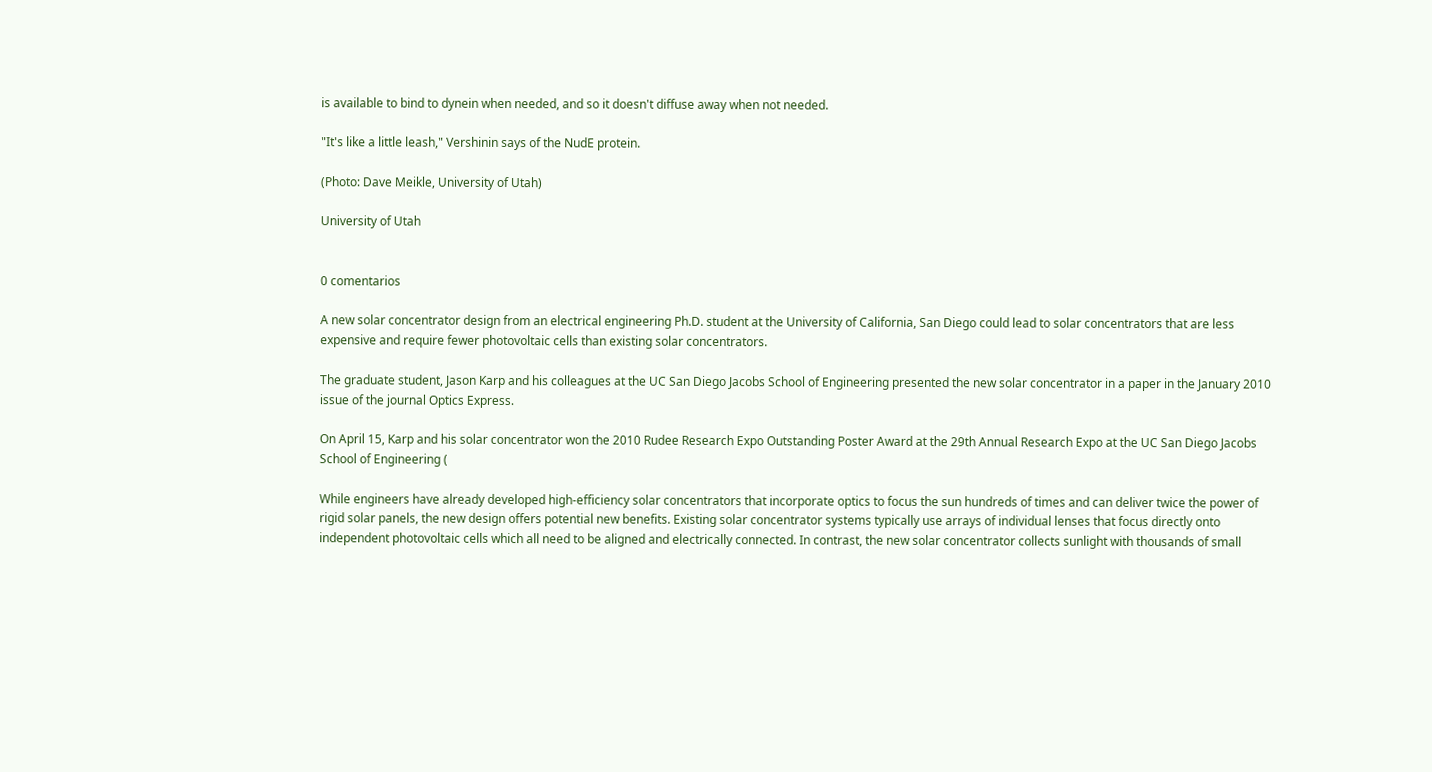is available to bind to dynein when needed, and so it doesn't diffuse away when not needed.

"It's like a little leash," Vershinin says of the NudE protein.

(Photo: Dave Meikle, University of Utah)

University of Utah


0 comentarios

A new solar concentrator design from an electrical engineering Ph.D. student at the University of California, San Diego could lead to solar concentrators that are less expensive and require fewer photovoltaic cells than existing solar concentrators.

The graduate student, Jason Karp and his colleagues at the UC San Diego Jacobs School of Engineering presented the new solar concentrator in a paper in the January 2010 issue of the journal Optics Express.

On April 15, Karp and his solar concentrator won the 2010 Rudee Research Expo Outstanding Poster Award at the 29th Annual Research Expo at the UC San Diego Jacobs School of Engineering (

While engineers have already developed high-efficiency solar concentrators that incorporate optics to focus the sun hundreds of times and can deliver twice the power of rigid solar panels, the new design offers potential new benefits. Existing solar concentrator systems typically use arrays of individual lenses that focus directly onto independent photovoltaic cells which all need to be aligned and electrically connected. In contrast, the new solar concentrator collects sunlight with thousands of small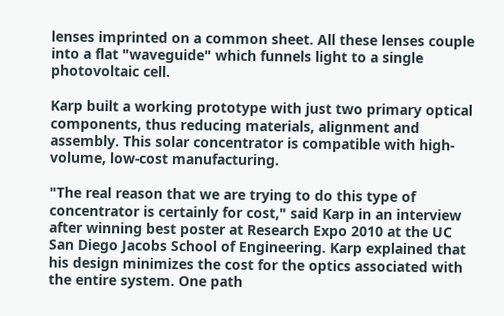lenses imprinted on a common sheet. All these lenses couple into a flat "waveguide" which funnels light to a single photovoltaic cell.

Karp built a working prototype with just two primary optical components, thus reducing materials, alignment and assembly. This solar concentrator is compatible with high-volume, low-cost manufacturing.

"The real reason that we are trying to do this type of concentrator is certainly for cost," said Karp in an interview after winning best poster at Research Expo 2010 at the UC San Diego Jacobs School of Engineering. Karp explained that his design minimizes the cost for the optics associated with the entire system. One path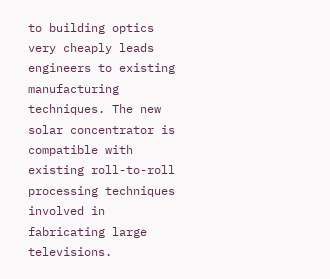to building optics very cheaply leads engineers to existing manufacturing techniques. The new solar concentrator is compatible with existing roll-to-roll processing techniques involved in fabricating large televisions.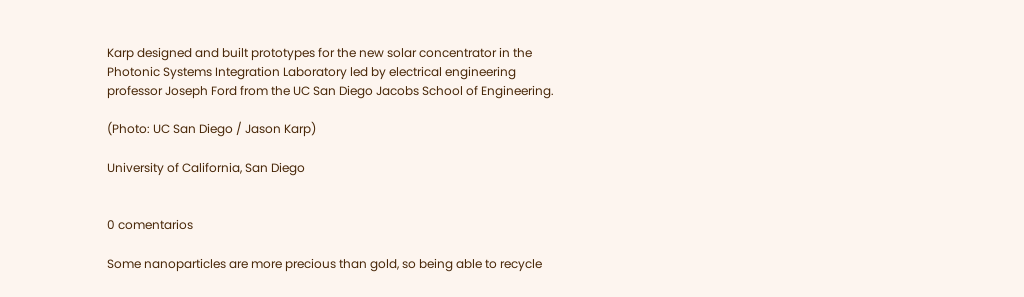Karp designed and built prototypes for the new solar concentrator in the Photonic Systems Integration Laboratory led by electrical engineering professor Joseph Ford from the UC San Diego Jacobs School of Engineering.

(Photo: UC San Diego / Jason Karp)

University of California, San Diego


0 comentarios

Some nanoparticles are more precious than gold, so being able to recycle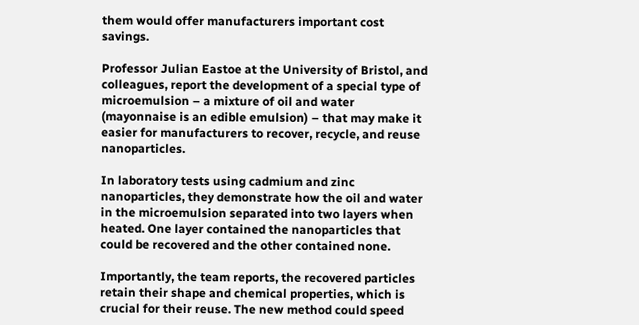them would offer manufacturers important cost savings.

Professor Julian Eastoe at the University of Bristol, and colleagues, report the development of a special type of microemulsion – a mixture of oil and water (mayonnaise is an edible emulsion) – that may make it easier for manufacturers to recover, recycle, and reuse nanoparticles.

In laboratory tests using cadmium and zinc nanoparticles, they demonstrate how the oil and water in the microemulsion separated into two layers when heated. One layer contained the nanoparticles that could be recovered and the other contained none.

Importantly, the team reports, the recovered particles retain their shape and chemical properties, which is crucial for their reuse. The new method could speed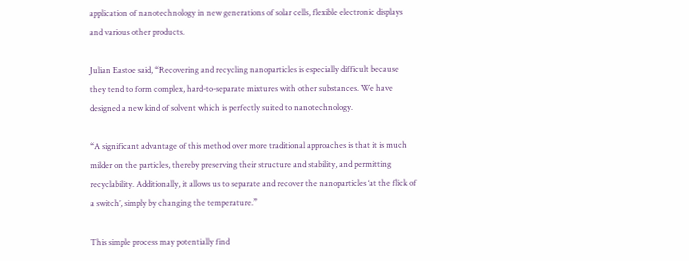application of nanotechnology in new generations of solar cells, flexible electronic displays and various other products.

Julian Eastoe said, “Recovering and recycling nanoparticles is especially difficult because they tend to form complex, hard-to-separate mixtures with other substances. We have designed a new kind of solvent which is perfectly suited to nanotechnology.

“A significant advantage of this method over more traditional approaches is that it is much milder on the particles, thereby preserving their structure and stability, and permitting recyclability. Additionally, it allows us to separate and recover the nanoparticles ‘at the flick of a switch’, simply by changing the temperature.”

This simple process may potentially find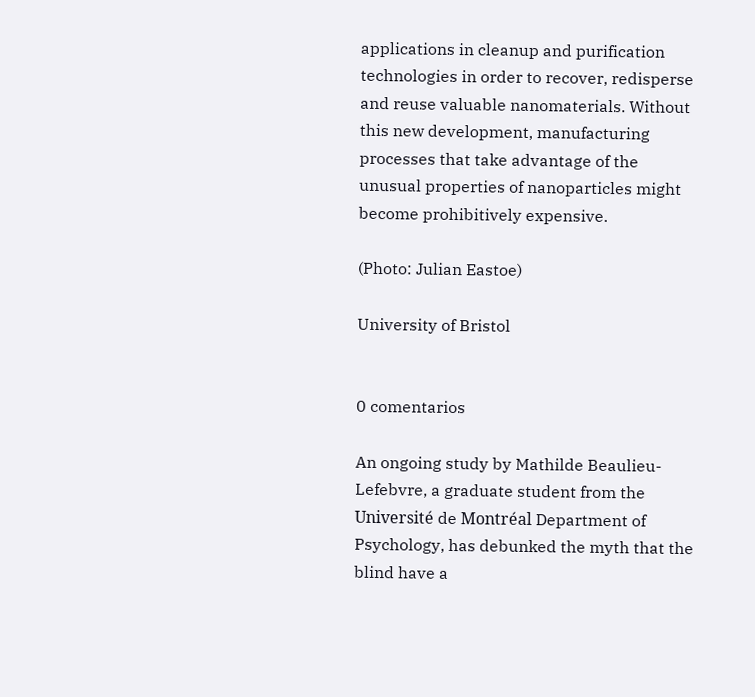applications in cleanup and purification technologies in order to recover, redisperse and reuse valuable nanomaterials. Without this new development, manufacturing processes that take advantage of the unusual properties of nanoparticles might become prohibitively expensive.

(Photo: Julian Eastoe)

University of Bristol


0 comentarios

An ongoing study by Mathilde Beaulieu-Lefebvre, a graduate student from the Université de Montréal Department of Psychology, has debunked the myth that the blind have a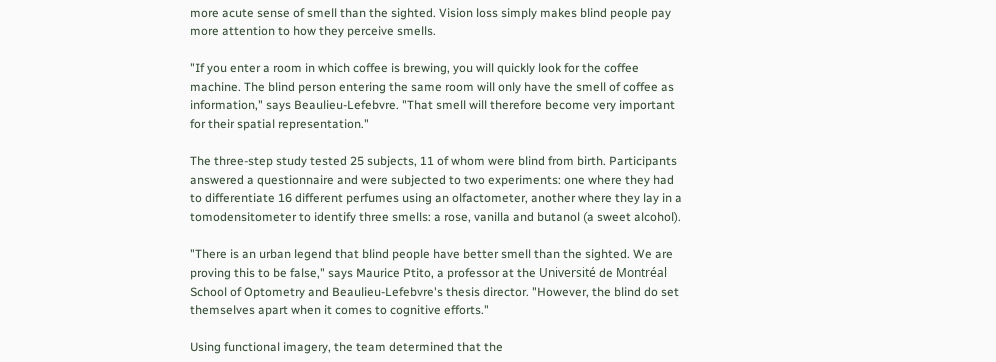more acute sense of smell than the sighted. Vision loss simply makes blind people pay more attention to how they perceive smells.

"If you enter a room in which coffee is brewing, you will quickly look for the coffee machine. The blind person entering the same room will only have the smell of coffee as information," says Beaulieu-Lefebvre. "That smell will therefore become very important for their spatial representation."

The three-step study tested 25 subjects, 11 of whom were blind from birth. Participants answered a questionnaire and were subjected to two experiments: one where they had to differentiate 16 different perfumes using an olfactometer, another where they lay in a tomodensitometer to identify three smells: a rose, vanilla and butanol (a sweet alcohol).

"There is an urban legend that blind people have better smell than the sighted. We are proving this to be false," says Maurice Ptito, a professor at the Université de Montréal School of Optometry and Beaulieu-Lefebvre's thesis director. "However, the blind do set themselves apart when it comes to cognitive efforts."

Using functional imagery, the team determined that the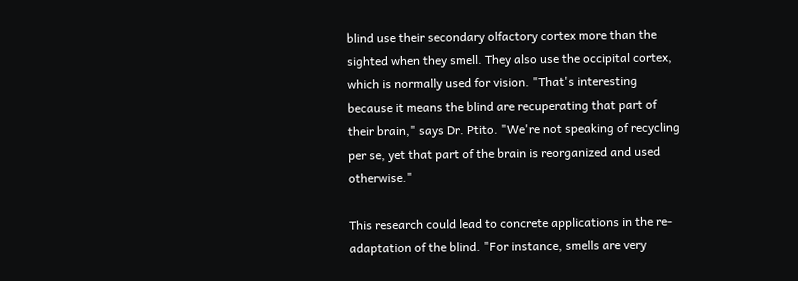blind use their secondary olfactory cortex more than the sighted when they smell. They also use the occipital cortex, which is normally used for vision. "That's interesting because it means the blind are recuperating that part of their brain," says Dr. Ptito. "We're not speaking of recycling per se, yet that part of the brain is reorganized and used otherwise."

This research could lead to concrete applications in the re-adaptation of the blind. "For instance, smells are very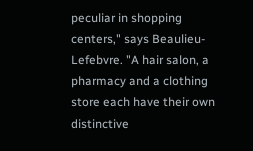peculiar in shopping centers," says Beaulieu-Lefebvre. "A hair salon, a pharmacy and a clothing store each have their own distinctive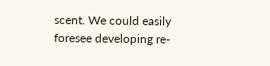scent. We could easily foresee developing re-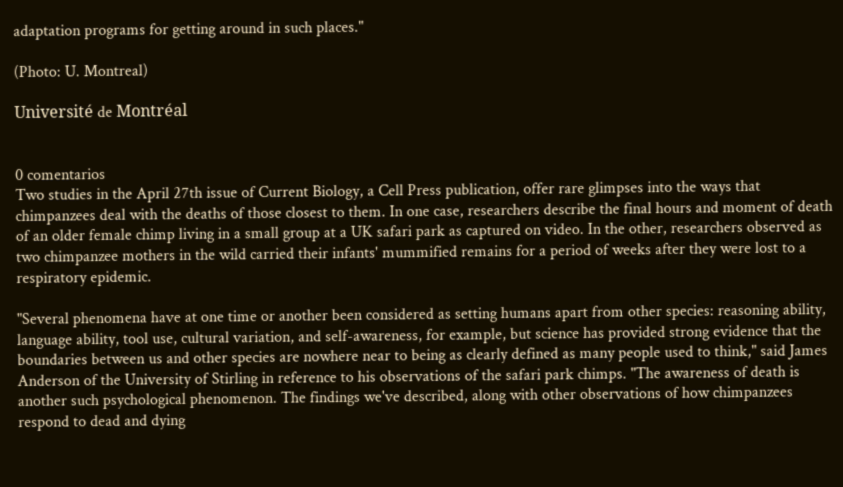adaptation programs for getting around in such places."

(Photo: U. Montreal)

Université de Montréal


0 comentarios
Two studies in the April 27th issue of Current Biology, a Cell Press publication, offer rare glimpses into the ways that chimpanzees deal with the deaths of those closest to them. In one case, researchers describe the final hours and moment of death of an older female chimp living in a small group at a UK safari park as captured on video. In the other, researchers observed as two chimpanzee mothers in the wild carried their infants' mummified remains for a period of weeks after they were lost to a respiratory epidemic.

"Several phenomena have at one time or another been considered as setting humans apart from other species: reasoning ability, language ability, tool use, cultural variation, and self-awareness, for example, but science has provided strong evidence that the boundaries between us and other species are nowhere near to being as clearly defined as many people used to think," said James Anderson of the University of Stirling in reference to his observations of the safari park chimps. "The awareness of death is another such psychological phenomenon. The findings we've described, along with other observations of how chimpanzees respond to dead and dying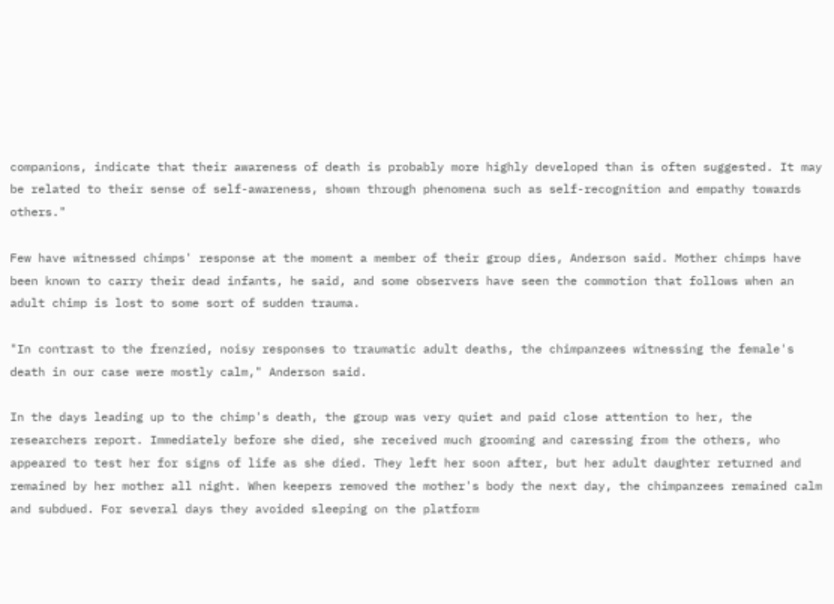companions, indicate that their awareness of death is probably more highly developed than is often suggested. It may be related to their sense of self-awareness, shown through phenomena such as self-recognition and empathy towards others."

Few have witnessed chimps' response at the moment a member of their group dies, Anderson said. Mother chimps have been known to carry their dead infants, he said, and some observers have seen the commotion that follows when an adult chimp is lost to some sort of sudden trauma.

"In contrast to the frenzied, noisy responses to traumatic adult deaths, the chimpanzees witnessing the female's death in our case were mostly calm," Anderson said.

In the days leading up to the chimp's death, the group was very quiet and paid close attention to her, the researchers report. Immediately before she died, she received much grooming and caressing from the others, who appeared to test her for signs of life as she died. They left her soon after, but her adult daughter returned and remained by her mother all night. When keepers removed the mother's body the next day, the chimpanzees remained calm and subdued. For several days they avoided sleeping on the platform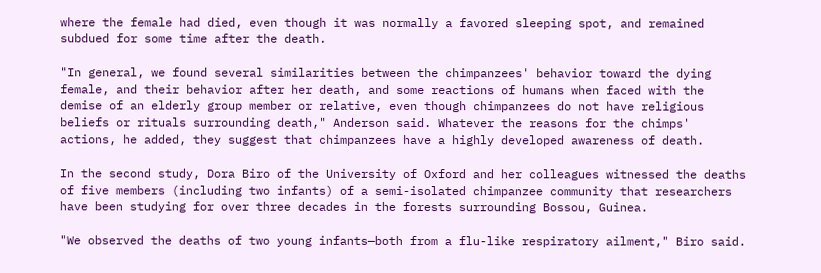where the female had died, even though it was normally a favored sleeping spot, and remained subdued for some time after the death.

"In general, we found several similarities between the chimpanzees' behavior toward the dying female, and their behavior after her death, and some reactions of humans when faced with the demise of an elderly group member or relative, even though chimpanzees do not have religious beliefs or rituals surrounding death," Anderson said. Whatever the reasons for the chimps' actions, he added, they suggest that chimpanzees have a highly developed awareness of death.

In the second study, Dora Biro of the University of Oxford and her colleagues witnessed the deaths of five members (including two infants) of a semi-isolated chimpanzee community that researchers have been studying for over three decades in the forests surrounding Bossou, Guinea.

"We observed the deaths of two young infants—both from a flu-like respiratory ailment," Biro said.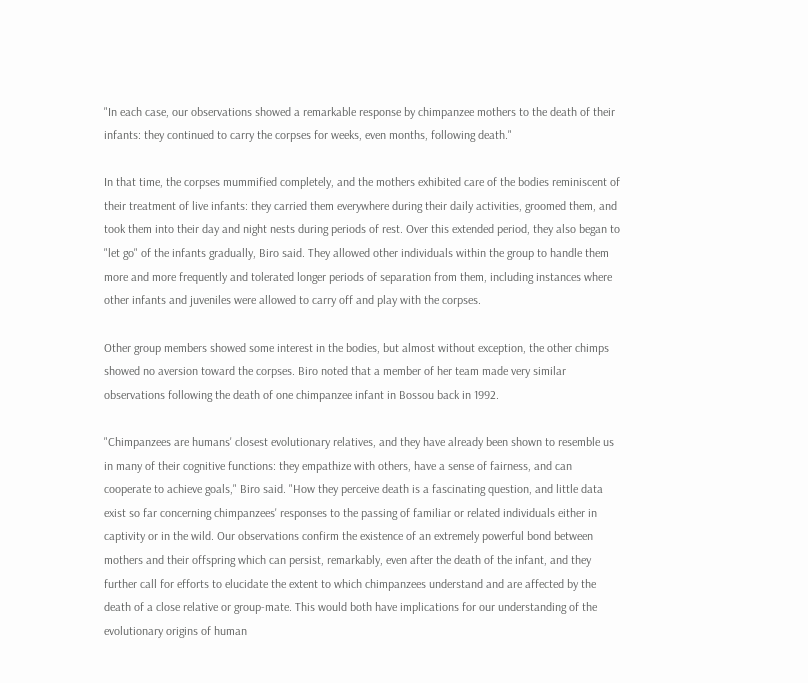"In each case, our observations showed a remarkable response by chimpanzee mothers to the death of their infants: they continued to carry the corpses for weeks, even months, following death."

In that time, the corpses mummified completely, and the mothers exhibited care of the bodies reminiscent of their treatment of live infants: they carried them everywhere during their daily activities, groomed them, and took them into their day and night nests during periods of rest. Over this extended period, they also began to "let go" of the infants gradually, Biro said. They allowed other individuals within the group to handle them more and more frequently and tolerated longer periods of separation from them, including instances where other infants and juveniles were allowed to carry off and play with the corpses.

Other group members showed some interest in the bodies, but almost without exception, the other chimps showed no aversion toward the corpses. Biro noted that a member of her team made very similar observations following the death of one chimpanzee infant in Bossou back in 1992.

"Chimpanzees are humans' closest evolutionary relatives, and they have already been shown to resemble us in many of their cognitive functions: they empathize with others, have a sense of fairness, and can cooperate to achieve goals," Biro said. "How they perceive death is a fascinating question, and little data exist so far concerning chimpanzees' responses to the passing of familiar or related individuals either in captivity or in the wild. Our observations confirm the existence of an extremely powerful bond between mothers and their offspring which can persist, remarkably, even after the death of the infant, and they further call for efforts to elucidate the extent to which chimpanzees understand and are affected by the death of a close relative or group-mate. This would both have implications for our understanding of the evolutionary origins of human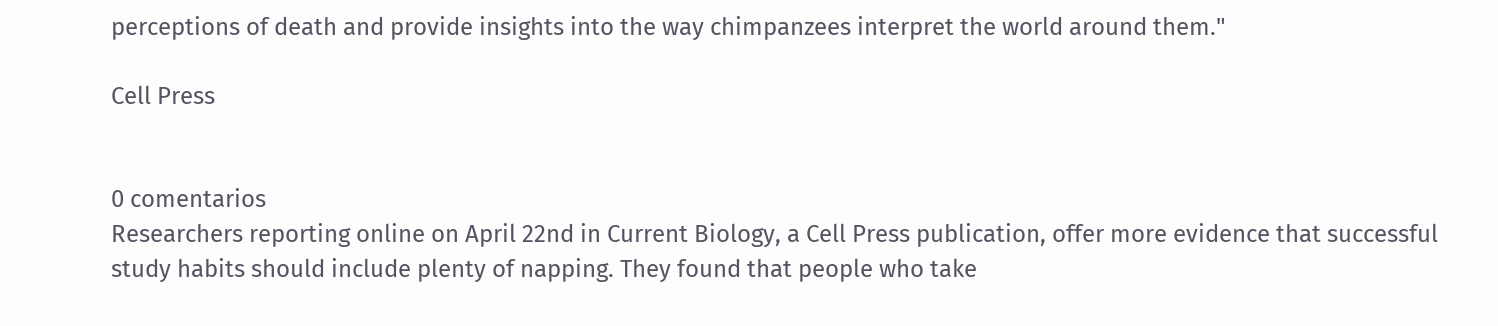perceptions of death and provide insights into the way chimpanzees interpret the world around them."

Cell Press


0 comentarios
Researchers reporting online on April 22nd in Current Biology, a Cell Press publication, offer more evidence that successful study habits should include plenty of napping. They found that people who take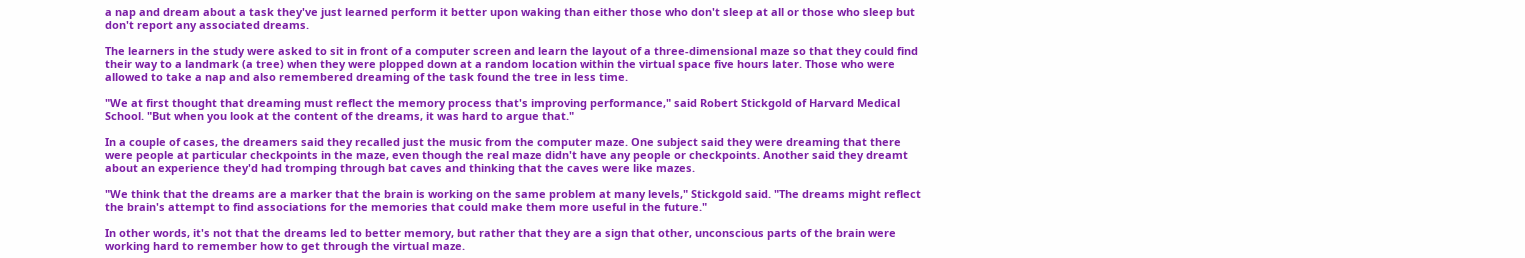a nap and dream about a task they've just learned perform it better upon waking than either those who don't sleep at all or those who sleep but don't report any associated dreams.

The learners in the study were asked to sit in front of a computer screen and learn the layout of a three-dimensional maze so that they could find their way to a landmark (a tree) when they were plopped down at a random location within the virtual space five hours later. Those who were allowed to take a nap and also remembered dreaming of the task found the tree in less time.

"We at first thought that dreaming must reflect the memory process that's improving performance," said Robert Stickgold of Harvard Medical School. "But when you look at the content of the dreams, it was hard to argue that."

In a couple of cases, the dreamers said they recalled just the music from the computer maze. One subject said they were dreaming that there were people at particular checkpoints in the maze, even though the real maze didn't have any people or checkpoints. Another said they dreamt about an experience they'd had tromping through bat caves and thinking that the caves were like mazes.

"We think that the dreams are a marker that the brain is working on the same problem at many levels," Stickgold said. "The dreams might reflect the brain's attempt to find associations for the memories that could make them more useful in the future."

In other words, it's not that the dreams led to better memory, but rather that they are a sign that other, unconscious parts of the brain were working hard to remember how to get through the virtual maze.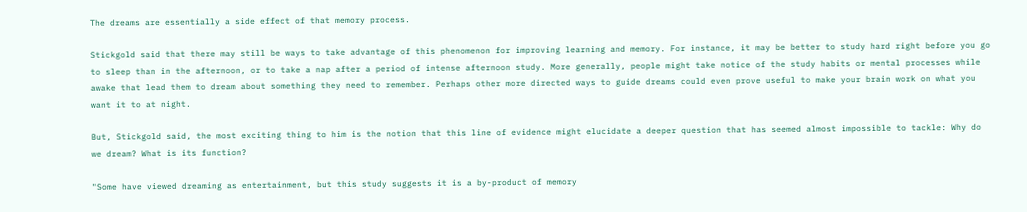The dreams are essentially a side effect of that memory process.

Stickgold said that there may still be ways to take advantage of this phenomenon for improving learning and memory. For instance, it may be better to study hard right before you go to sleep than in the afternoon, or to take a nap after a period of intense afternoon study. More generally, people might take notice of the study habits or mental processes while awake that lead them to dream about something they need to remember. Perhaps other more directed ways to guide dreams could even prove useful to make your brain work on what you want it to at night.

But, Stickgold said, the most exciting thing to him is the notion that this line of evidence might elucidate a deeper question that has seemed almost impossible to tackle: Why do we dream? What is its function?

"Some have viewed dreaming as entertainment, but this study suggests it is a by-product of memory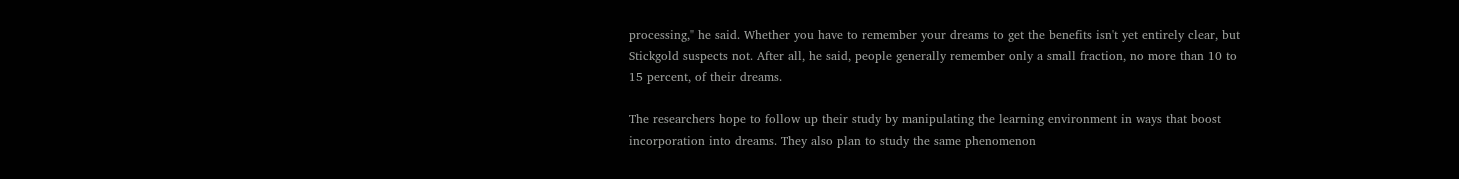processing," he said. Whether you have to remember your dreams to get the benefits isn't yet entirely clear, but Stickgold suspects not. After all, he said, people generally remember only a small fraction, no more than 10 to 15 percent, of their dreams.

The researchers hope to follow up their study by manipulating the learning environment in ways that boost incorporation into dreams. They also plan to study the same phenomenon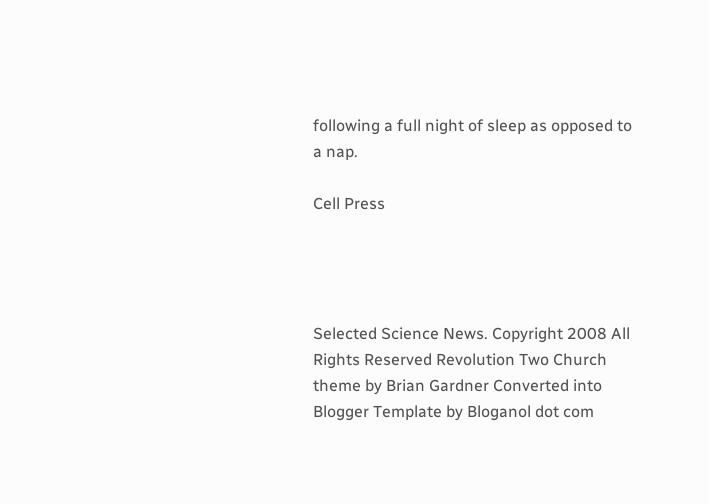following a full night of sleep as opposed to a nap.

Cell Press




Selected Science News. Copyright 2008 All Rights Reserved Revolution Two Church theme by Brian Gardner Converted into Blogger Template by Bloganol dot com